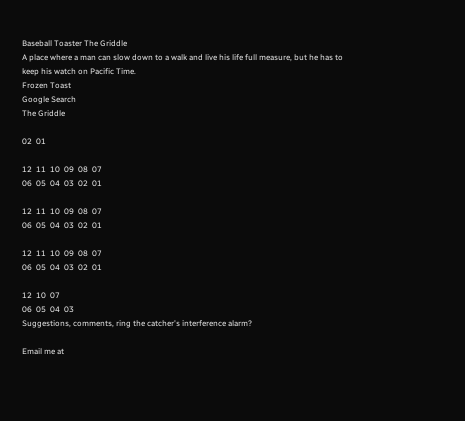Baseball Toaster The Griddle
A place where a man can slow down to a walk and live his life full measure, but he has to keep his watch on Pacific Time.
Frozen Toast
Google Search
The Griddle

02  01

12  11  10  09  08  07
06  05  04  03  02  01

12  11  10  09  08  07
06  05  04  03  02  01

12  11  10  09  08  07
06  05  04  03  02  01

12  10  07
06  05  04  03
Suggestions, comments, ring the catcher's interference alarm?

Email me at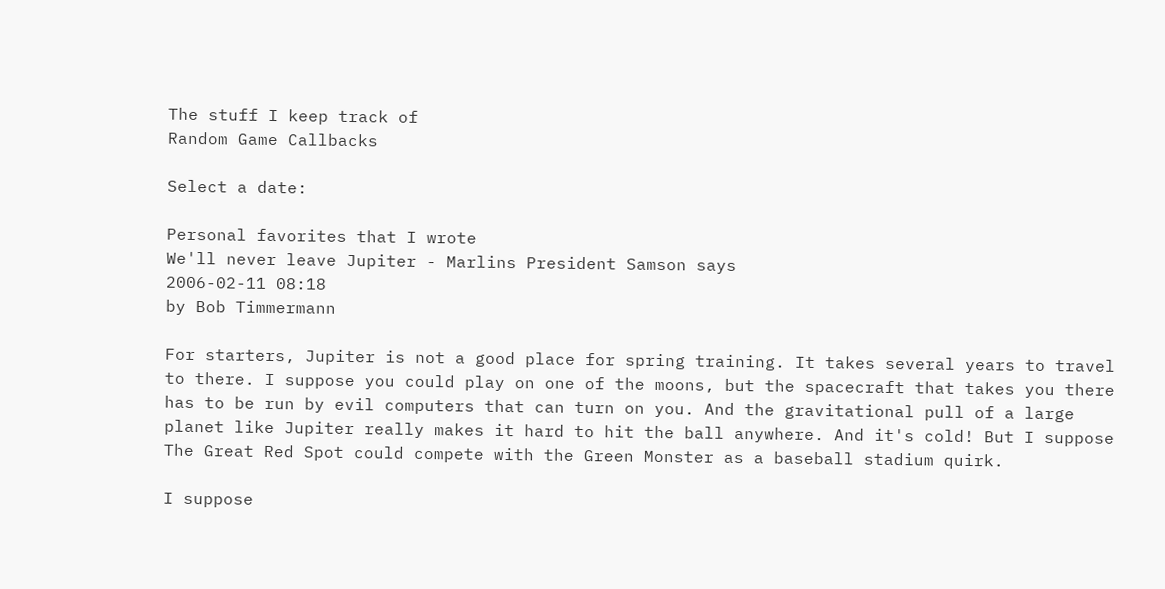The stuff I keep track of
Random Game Callbacks

Select a date:

Personal favorites that I wrote
We'll never leave Jupiter - Marlins President Samson says
2006-02-11 08:18
by Bob Timmermann

For starters, Jupiter is not a good place for spring training. It takes several years to travel to there. I suppose you could play on one of the moons, but the spacecraft that takes you there has to be run by evil computers that can turn on you. And the gravitational pull of a large planet like Jupiter really makes it hard to hit the ball anywhere. And it's cold! But I suppose The Great Red Spot could compete with the Green Monster as a baseball stadium quirk.

I suppose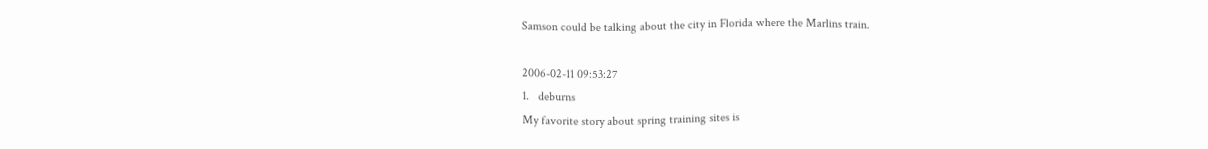Samson could be talking about the city in Florida where the Marlins train.

2006-02-11 09:53:27
1.   deburns
My favorite story about spring training sites is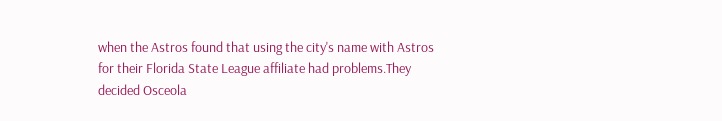when the Astros found that using the city's name with Astros for their Florida State League affiliate had problems.They decided Osceola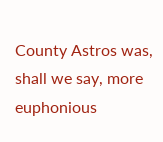County Astros was, shall we say, more euphonious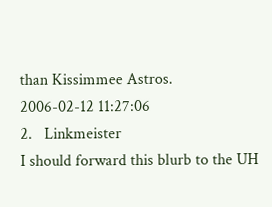than Kissimmee Astros.
2006-02-12 11:27:06
2.   Linkmeister
I should forward this blurb to the UH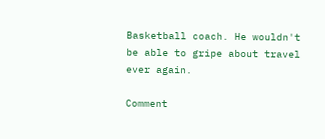Basketball coach. He wouldn't be able to gripe about travel ever again.

Comment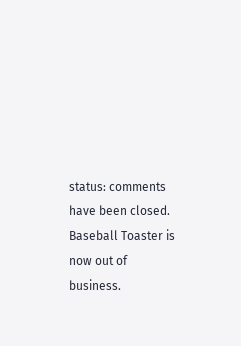status: comments have been closed. Baseball Toaster is now out of business.